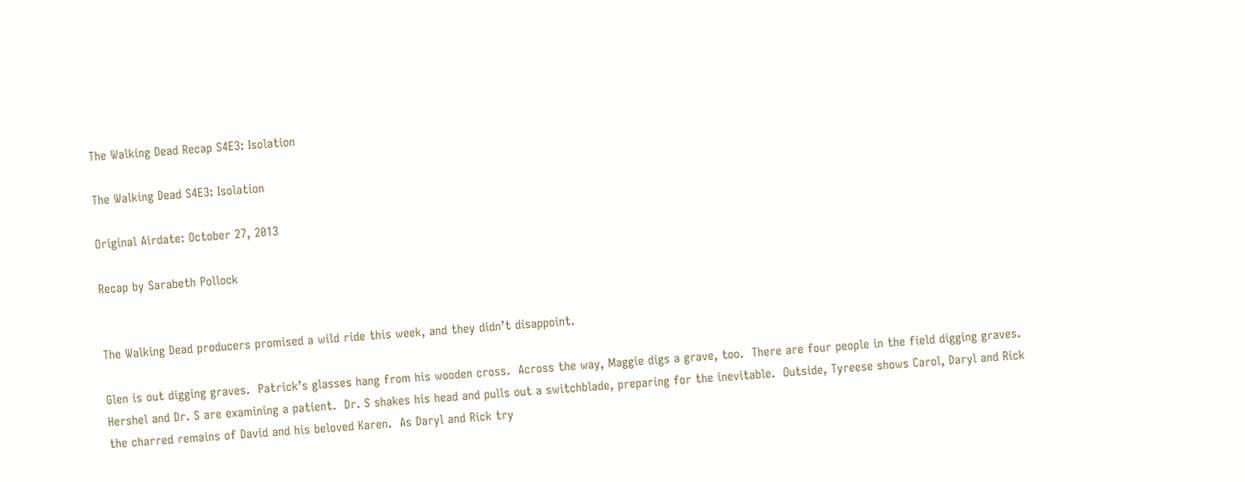The Walking Dead Recap S4E3: Isolation

The Walking Dead S4E3: Isolation

Original Airdate: October 27, 2013

Recap by Sarabeth Pollock


The Walking Dead producers promised a wild ride this week, and they didn’t disappoint.

Glen is out digging graves.  Patrick’s glasses hang from his wooden cross.  Across the way, Maggie digs a grave, too.  There are four people in the field digging graves.  Hershel and Dr. S are examining a patient.  Dr. S shakes his head and pulls out a switchblade, preparing for the inevitable.  Outside, Tyreese shows Carol, Daryl and Rick the charred remains of David and his beloved Karen.  As Daryl and Rick try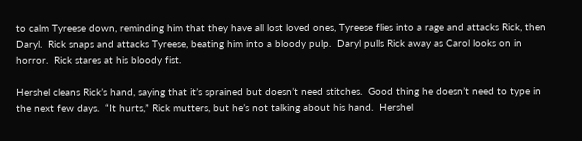to calm Tyreese down, reminding him that they have all lost loved ones, Tyreese flies into a rage and attacks Rick, then Daryl.  Rick snaps and attacks Tyreese, beating him into a bloody pulp.  Daryl pulls Rick away as Carol looks on in horror.  Rick stares at his bloody fist.

Hershel cleans Rick’s hand, saying that it’s sprained but doesn’t need stitches.  Good thing he doesn’t need to type in the next few days.  “It hurts,” Rick mutters, but he’s not talking about his hand.  Hershel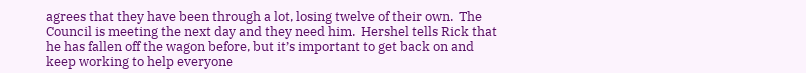agrees that they have been through a lot, losing twelve of their own.  The Council is meeting the next day and they need him.  Hershel tells Rick that he has fallen off the wagon before, but it’s important to get back on and keep working to help everyone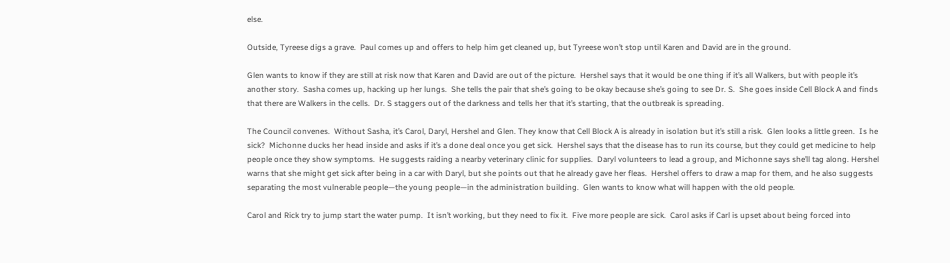else.

Outside, Tyreese digs a grave.  Paul comes up and offers to help him get cleaned up, but Tyreese won’t stop until Karen and David are in the ground.

Glen wants to know if they are still at risk now that Karen and David are out of the picture.  Hershel says that it would be one thing if it’s all Walkers, but with people it’s another story.  Sasha comes up, hacking up her lungs.  She tells the pair that she’s going to be okay because she’s going to see Dr. S.  She goes inside Cell Block A and finds that there are Walkers in the cells.  Dr. S staggers out of the darkness and tells her that it’s starting, that the outbreak is spreading.

The Council convenes.  Without Sasha, it’s Carol, Daryl, Hershel and Glen. They know that Cell Block A is already in isolation but it’s still a risk.  Glen looks a little green.  Is he sick?  Michonne ducks her head inside and asks if it’s a done deal once you get sick.  Hershel says that the disease has to run its course, but they could get medicine to help people once they show symptoms.  He suggests raiding a nearby veterinary clinic for supplies.  Daryl volunteers to lead a group, and Michonne says she’ll tag along. Hershel warns that she might get sick after being in a car with Daryl, but she points out that he already gave her fleas.  Hershel offers to draw a map for them, and he also suggests separating the most vulnerable people—the young people—in the administration building.  Glen wants to know what will happen with the old people.

Carol and Rick try to jump start the water pump.  It isn’t working, but they need to fix it.  Five more people are sick.  Carol asks if Carl is upset about being forced into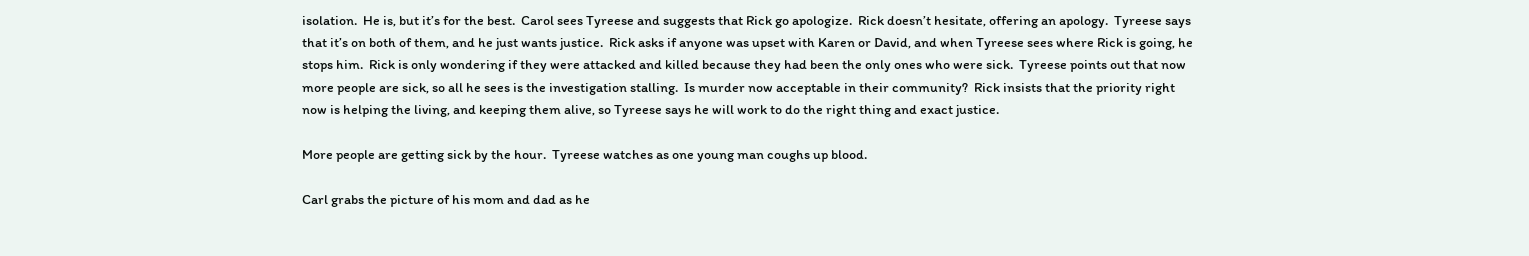isolation.  He is, but it’s for the best.  Carol sees Tyreese and suggests that Rick go apologize.  Rick doesn’t hesitate, offering an apology.  Tyreese says that it’s on both of them, and he just wants justice.  Rick asks if anyone was upset with Karen or David, and when Tyreese sees where Rick is going, he stops him.  Rick is only wondering if they were attacked and killed because they had been the only ones who were sick.  Tyreese points out that now more people are sick, so all he sees is the investigation stalling.  Is murder now acceptable in their community?  Rick insists that the priority right now is helping the living, and keeping them alive, so Tyreese says he will work to do the right thing and exact justice.

More people are getting sick by the hour.  Tyreese watches as one young man coughs up blood.

Carl grabs the picture of his mom and dad as he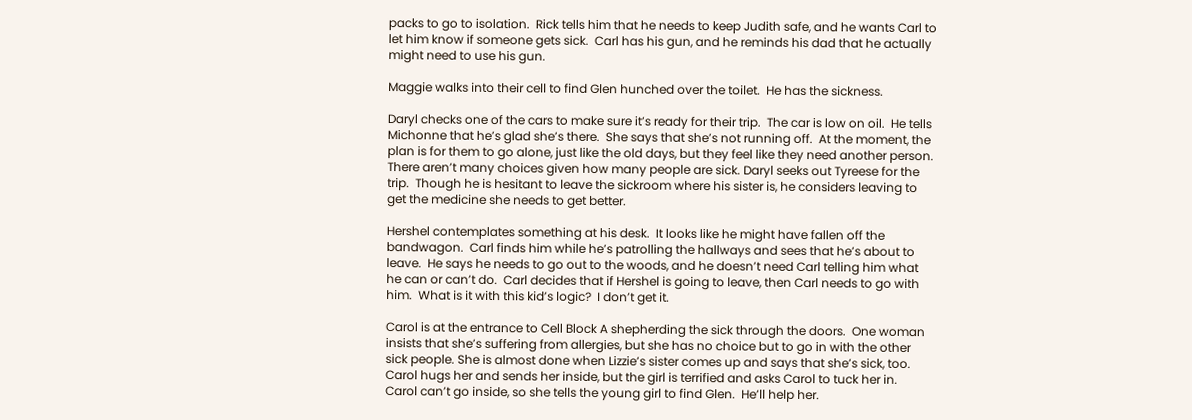packs to go to isolation.  Rick tells him that he needs to keep Judith safe, and he wants Carl to let him know if someone gets sick.  Carl has his gun, and he reminds his dad that he actually might need to use his gun.

Maggie walks into their cell to find Glen hunched over the toilet.  He has the sickness.

Daryl checks one of the cars to make sure it’s ready for their trip.  The car is low on oil.  He tells Michonne that he’s glad she’s there.  She says that she’s not running off.  At the moment, the plan is for them to go alone, just like the old days, but they feel like they need another person.  There aren’t many choices given how many people are sick. Daryl seeks out Tyreese for the trip.  Though he is hesitant to leave the sickroom where his sister is, he considers leaving to get the medicine she needs to get better.

Hershel contemplates something at his desk.  It looks like he might have fallen off the bandwagon.  Carl finds him while he’s patrolling the hallways and sees that he’s about to leave.  He says he needs to go out to the woods, and he doesn’t need Carl telling him what he can or can’t do.  Carl decides that if Hershel is going to leave, then Carl needs to go with him.  What is it with this kid’s logic?  I don’t get it.

Carol is at the entrance to Cell Block A shepherding the sick through the doors.  One woman insists that she’s suffering from allergies, but she has no choice but to go in with the other sick people. She is almost done when Lizzie’s sister comes up and says that she’s sick, too.  Carol hugs her and sends her inside, but the girl is terrified and asks Carol to tuck her in.  Carol can’t go inside, so she tells the young girl to find Glen.  He’ll help her.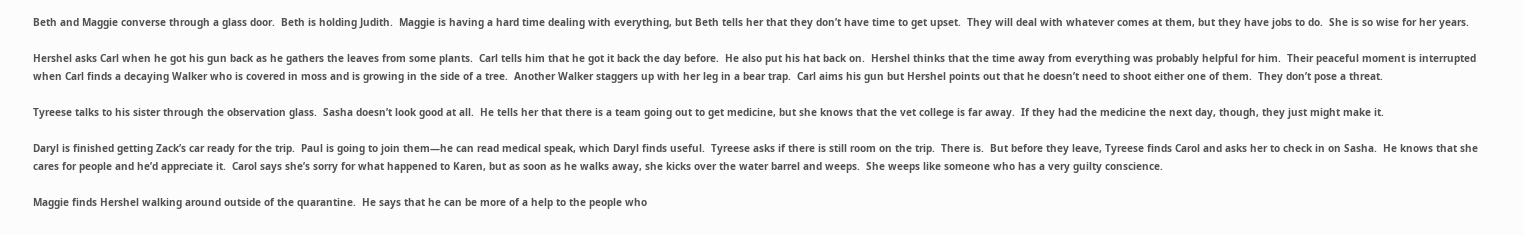Beth and Maggie converse through a glass door.  Beth is holding Judith.  Maggie is having a hard time dealing with everything, but Beth tells her that they don’t have time to get upset.  They will deal with whatever comes at them, but they have jobs to do.  She is so wise for her years.

Hershel asks Carl when he got his gun back as he gathers the leaves from some plants.  Carl tells him that he got it back the day before.  He also put his hat back on.  Hershel thinks that the time away from everything was probably helpful for him.  Their peaceful moment is interrupted when Carl finds a decaying Walker who is covered in moss and is growing in the side of a tree.  Another Walker staggers up with her leg in a bear trap.  Carl aims his gun but Hershel points out that he doesn’t need to shoot either one of them.  They don’t pose a threat.

Tyreese talks to his sister through the observation glass.  Sasha doesn’t look good at all.  He tells her that there is a team going out to get medicine, but she knows that the vet college is far away.  If they had the medicine the next day, though, they just might make it.

Daryl is finished getting Zack’s car ready for the trip.  Paul is going to join them—he can read medical speak, which Daryl finds useful.  Tyreese asks if there is still room on the trip.  There is.  But before they leave, Tyreese finds Carol and asks her to check in on Sasha.  He knows that she cares for people and he’d appreciate it.  Carol says she’s sorry for what happened to Karen, but as soon as he walks away, she kicks over the water barrel and weeps.  She weeps like someone who has a very guilty conscience.

Maggie finds Hershel walking around outside of the quarantine.  He says that he can be more of a help to the people who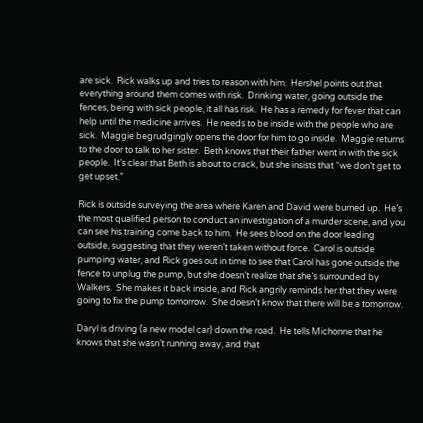are sick.  Rick walks up and tries to reason with him.  Hershel points out that everything around them comes with risk.  Drinking water, going outside the fences, being with sick people, it all has risk.  He has a remedy for fever that can help until the medicine arrives.  He needs to be inside with the people who are sick.  Maggie begrudgingly opens the door for him to go inside.  Maggie returns to the door to talk to her sister.  Beth knows that their father went in with the sick people.  It’s clear that Beth is about to crack, but she insists that “we don’t get to get upset.”

Rick is outside surveying the area where Karen and David were burned up.  He’s the most qualified person to conduct an investigation of a murder scene, and you can see his training come back to him.  He sees blood on the door leading outside, suggesting that they weren’t taken without force.  Carol is outside pumping water, and Rick goes out in time to see that Carol has gone outside the fence to unplug the pump, but she doesn’t realize that she’s surrounded by Walkers.  She makes it back inside, and Rick angrily reminds her that they were going to fix the pump tomorrow.  She doesn’t know that there will be a tomorrow.

Daryl is driving (a new model car) down the road.  He tells Michonne that he knows that she wasn’t running away, and that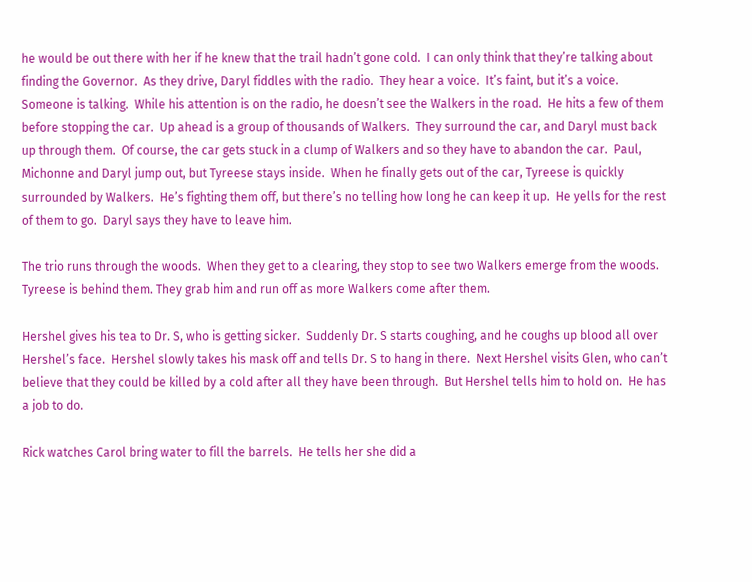he would be out there with her if he knew that the trail hadn’t gone cold.  I can only think that they’re talking about finding the Governor.  As they drive, Daryl fiddles with the radio.  They hear a voice.  It’s faint, but it’s a voice. Someone is talking.  While his attention is on the radio, he doesn’t see the Walkers in the road.  He hits a few of them before stopping the car.  Up ahead is a group of thousands of Walkers.  They surround the car, and Daryl must back up through them.  Of course, the car gets stuck in a clump of Walkers and so they have to abandon the car.  Paul, Michonne and Daryl jump out, but Tyreese stays inside.  When he finally gets out of the car, Tyreese is quickly surrounded by Walkers.  He’s fighting them off, but there’s no telling how long he can keep it up.  He yells for the rest of them to go.  Daryl says they have to leave him.

The trio runs through the woods.  When they get to a clearing, they stop to see two Walkers emerge from the woods.  Tyreese is behind them. They grab him and run off as more Walkers come after them.

Hershel gives his tea to Dr. S, who is getting sicker.  Suddenly Dr. S starts coughing, and he coughs up blood all over Hershel’s face.  Hershel slowly takes his mask off and tells Dr. S to hang in there.  Next Hershel visits Glen, who can’t believe that they could be killed by a cold after all they have been through.  But Hershel tells him to hold on.  He has a job to do.

Rick watches Carol bring water to fill the barrels.  He tells her she did a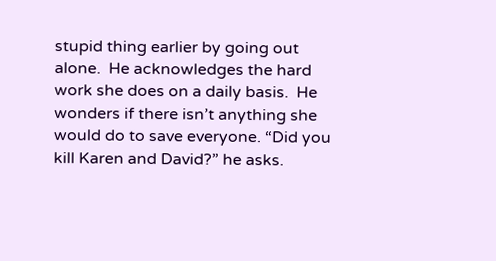stupid thing earlier by going out alone.  He acknowledges the hard work she does on a daily basis.  He wonders if there isn’t anything she would do to save everyone. “Did you kill Karen and David?” he asks.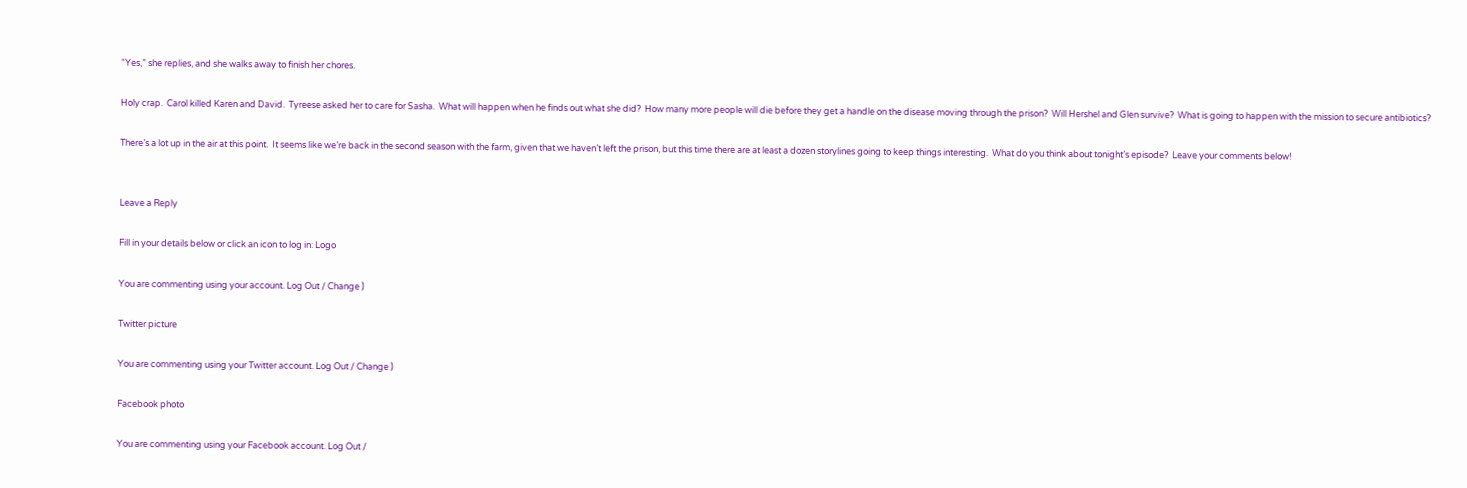“Yes,” she replies, and she walks away to finish her chores.

Holy crap.  Carol killed Karen and David.  Tyreese asked her to care for Sasha.  What will happen when he finds out what she did?  How many more people will die before they get a handle on the disease moving through the prison?  Will Hershel and Glen survive?  What is going to happen with the mission to secure antibiotics?

There’s a lot up in the air at this point.  It seems like we’re back in the second season with the farm, given that we haven’t left the prison, but this time there are at least a dozen storylines going to keep things interesting.  What do you think about tonight’s episode?  Leave your comments below!


Leave a Reply

Fill in your details below or click an icon to log in: Logo

You are commenting using your account. Log Out / Change )

Twitter picture

You are commenting using your Twitter account. Log Out / Change )

Facebook photo

You are commenting using your Facebook account. Log Out /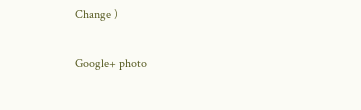Change )

Google+ photo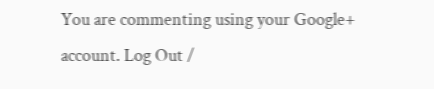You are commenting using your Google+ account. Log Out /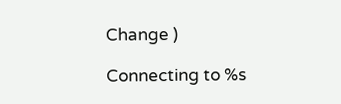Change )

Connecting to %s